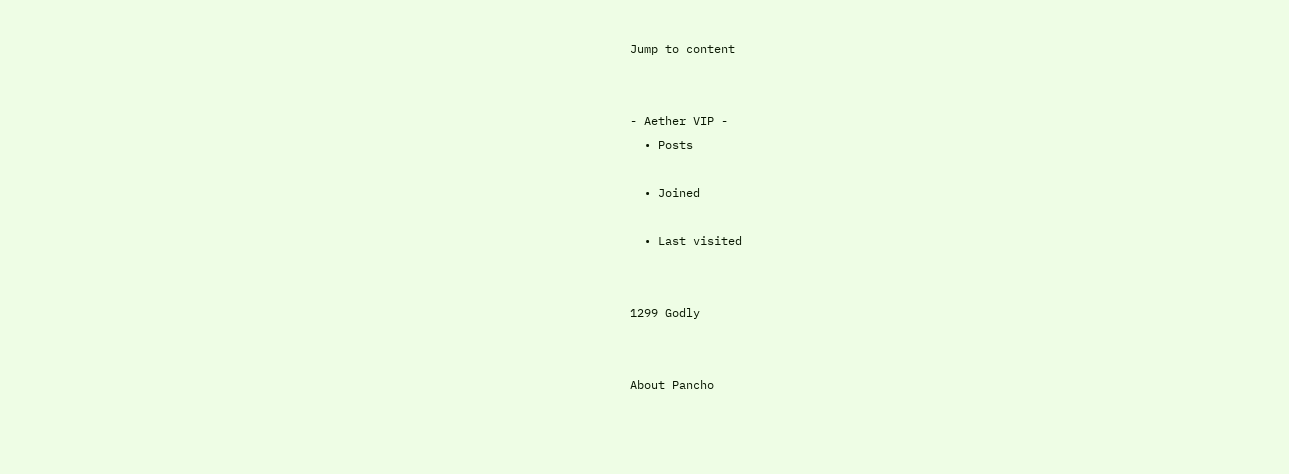Jump to content


- Aether VIP -
  • Posts

  • Joined

  • Last visited


1299 Godly


About Pancho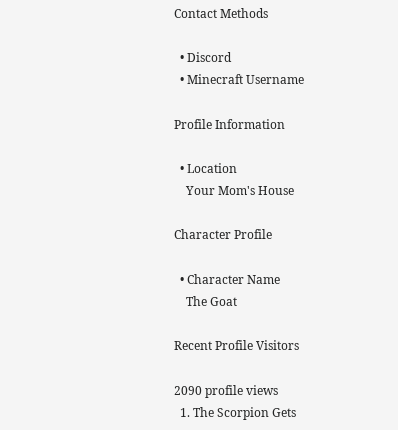Contact Methods

  • Discord
  • Minecraft Username

Profile Information

  • Location
    Your Mom's House

Character Profile

  • Character Name
    The Goat

Recent Profile Visitors

2090 profile views
  1. The Scorpion Gets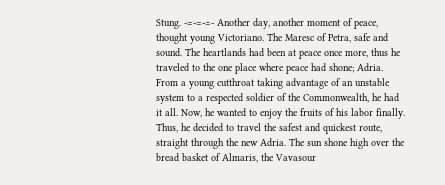Stung. -=-=-=- Another day, another moment of peace, thought young Victoriano. The Maresc of Petra, safe and sound. The heartlands had been at peace once more, thus he traveled to the one place where peace had shone; Adria. From a young cutthroat taking advantage of an unstable system to a respected soldier of the Commonwealth, he had it all. Now, he wanted to enjoy the fruits of his labor finally. Thus, he decided to travel the safest and quickest route, straight through the new Adria. The sun shone high over the bread basket of Almaris, the Vavasour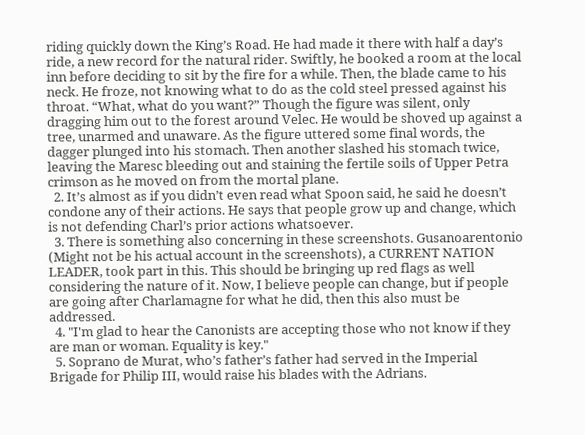riding quickly down the King’s Road. He had made it there with half a day’s ride, a new record for the natural rider. Swiftly, he booked a room at the local inn before deciding to sit by the fire for a while. Then, the blade came to his neck. He froze, not knowing what to do as the cold steel pressed against his throat. “What, what do you want?” Though the figure was silent, only dragging him out to the forest around Velec. He would be shoved up against a tree, unarmed and unaware. As the figure uttered some final words, the dagger plunged into his stomach. Then another slashed his stomach twice, leaving the Maresc bleeding out and staining the fertile soils of Upper Petra crimson as he moved on from the mortal plane.
  2. It’s almost as if you didn’t even read what Spoon said, he said he doesn’t condone any of their actions. He says that people grow up and change, which is not defending Charl’s prior actions whatsoever.
  3. There is something also concerning in these screenshots. Gusanoarentonio (Might not be his actual account in the screenshots), a CURRENT NATION LEADER, took part in this. This should be bringing up red flags as well considering the nature of it. Now, I believe people can change, but if people are going after Charlamagne for what he did, then this also must be addressed.
  4. "I'm glad to hear the Canonists are accepting those who not know if they are man or woman. Equality is key."
  5. Soprano de Murat, who’s father’s father had served in the Imperial Brigade for Philip III, would raise his blades with the Adrians.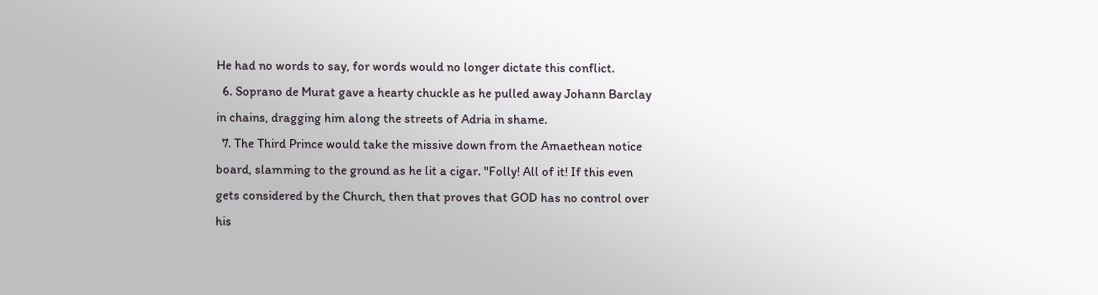He had no words to say, for words would no longer dictate this conflict.
  6. Soprano de Murat gave a hearty chuckle as he pulled away Johann Barclay in chains, dragging him along the streets of Adria in shame.
  7. The Third Prince would take the missive down from the Amaethean notice board, slamming to the ground as he lit a cigar. "Folly! All of it! If this even gets considered by the Church, then that proves that GOD has no control over his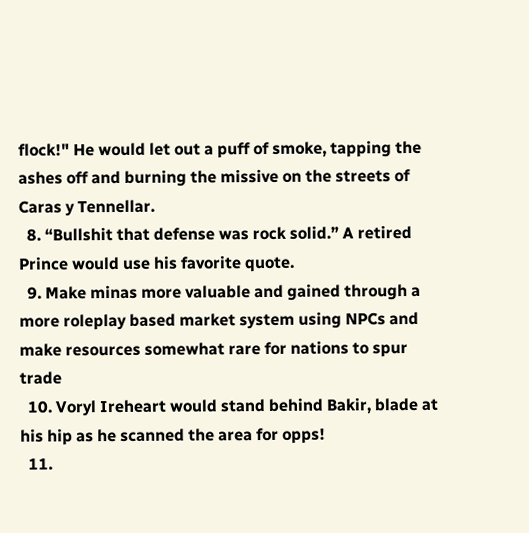flock!" He would let out a puff of smoke, tapping the ashes off and burning the missive on the streets of Caras y Tennellar.
  8. “Bullshit that defense was rock solid.” A retired Prince would use his favorite quote.
  9. Make minas more valuable and gained through a more roleplay based market system using NPCs and make resources somewhat rare for nations to spur trade
  10. Voryl Ireheart would stand behind Bakir, blade at his hip as he scanned the area for opps!
  11.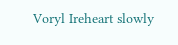Voryl Ireheart slowly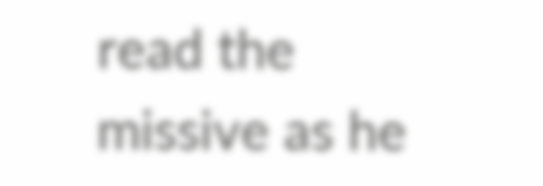read the missive as he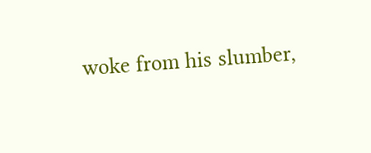woke from his slumber,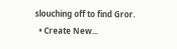slouching off to find Gror.
  • Create New...